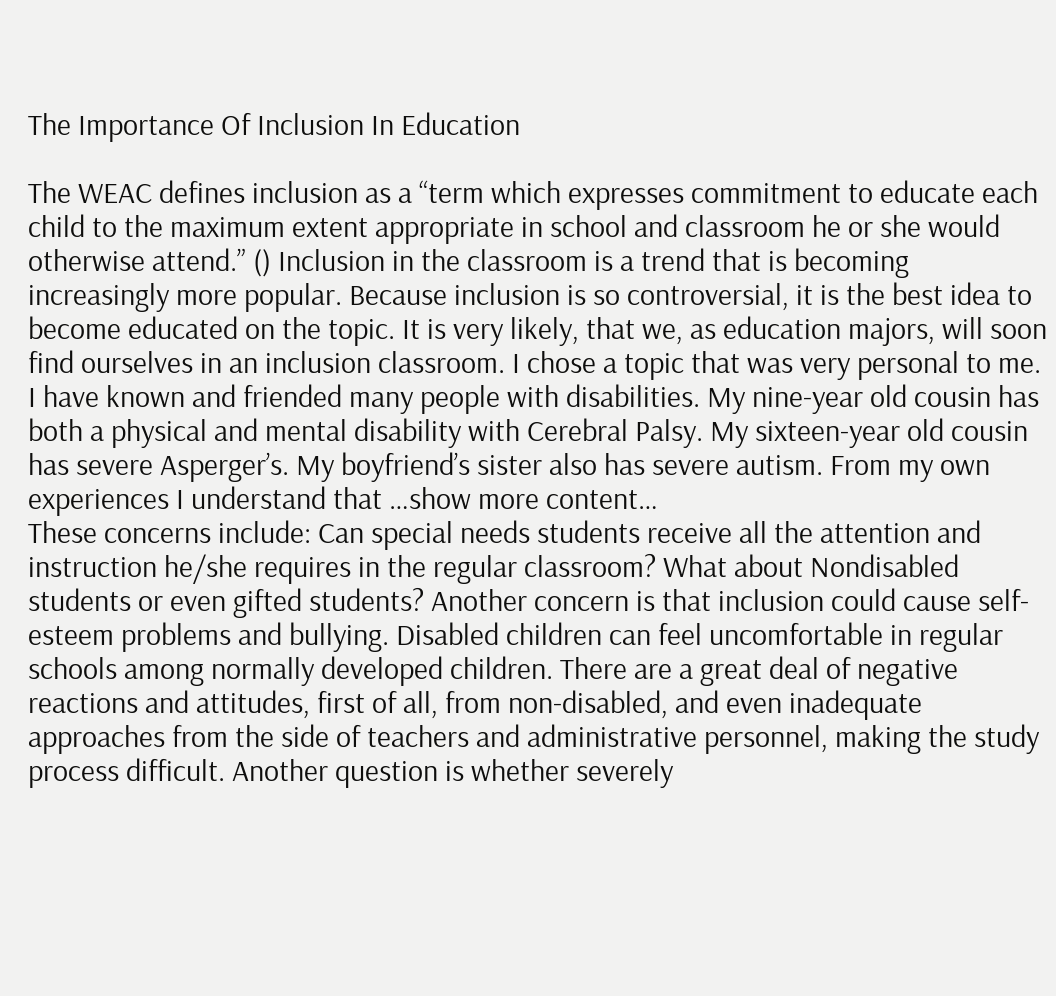The Importance Of Inclusion In Education

The WEAC defines inclusion as a “term which expresses commitment to educate each child to the maximum extent appropriate in school and classroom he or she would otherwise attend.” () Inclusion in the classroom is a trend that is becoming increasingly more popular. Because inclusion is so controversial, it is the best idea to become educated on the topic. It is very likely, that we, as education majors, will soon find ourselves in an inclusion classroom. I chose a topic that was very personal to me. I have known and friended many people with disabilities. My nine-year old cousin has both a physical and mental disability with Cerebral Palsy. My sixteen-year old cousin has severe Asperger’s. My boyfriend’s sister also has severe autism. From my own experiences I understand that …show more content…
These concerns include: Can special needs students receive all the attention and instruction he/she requires in the regular classroom? What about Nondisabled students or even gifted students? Another concern is that inclusion could cause self-esteem problems and bullying. Disabled children can feel uncomfortable in regular schools among normally developed children. There are a great deal of negative reactions and attitudes, first of all, from non-disabled, and even inadequate approaches from the side of teachers and administrative personnel, making the study process difficult. Another question is whether severely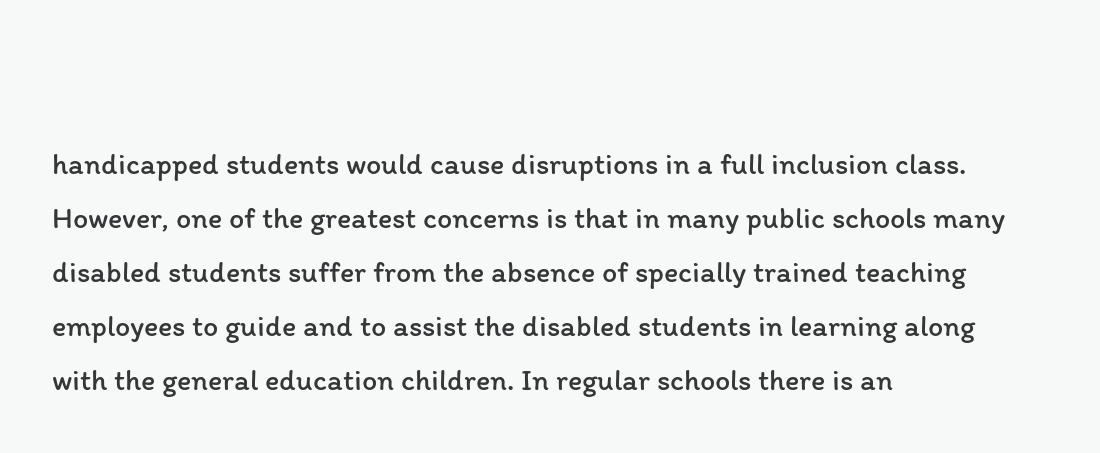handicapped students would cause disruptions in a full inclusion class. However, one of the greatest concerns is that in many public schools many disabled students suffer from the absence of specially trained teaching employees to guide and to assist the disabled students in learning along with the general education children. In regular schools there is an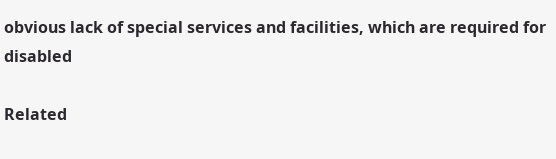obvious lack of special services and facilities, which are required for disabled

Related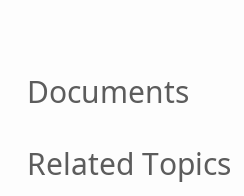Documents

Related Topics